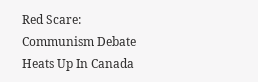Red Scare: Communism Debate Heats Up In Canada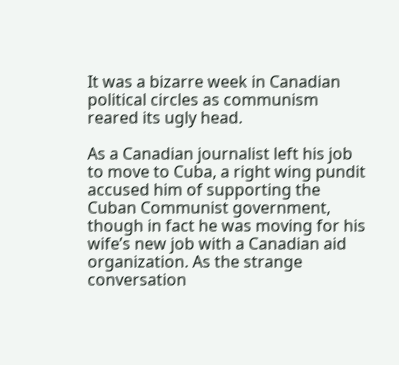It was a bizarre week in Canadian political circles as communism reared its ugly head.

As a Canadian journalist left his job to move to Cuba, a right wing pundit accused him of supporting the Cuban Communist government, though in fact he was moving for his wife’s new job with a Canadian aid organization. As the strange conversation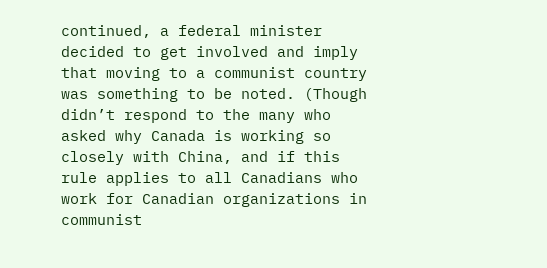continued, a federal minister decided to get involved and imply that moving to a communist country was something to be noted. (Though didn’t respond to the many who asked why Canada is working so closely with China, and if this rule applies to all Canadians who work for Canadian organizations in communist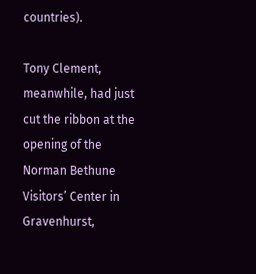countries).

Tony Clement, meanwhile, had just cut the ribbon at the opening of the Norman Bethune Visitors’ Center in Gravenhurst,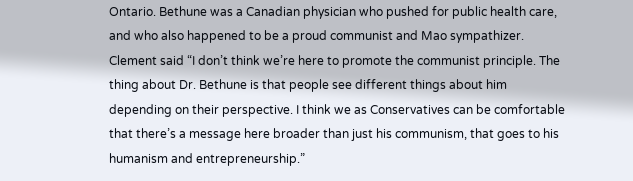Ontario. Bethune was a Canadian physician who pushed for public health care, and who also happened to be a proud communist and Mao sympathizer. Clement said “I don’t think we’re here to promote the communist principle. The thing about Dr. Bethune is that people see different things about him depending on their perspective. I think we as Conservatives can be comfortable that there’s a message here broader than just his communism, that goes to his humanism and entrepreneurship.”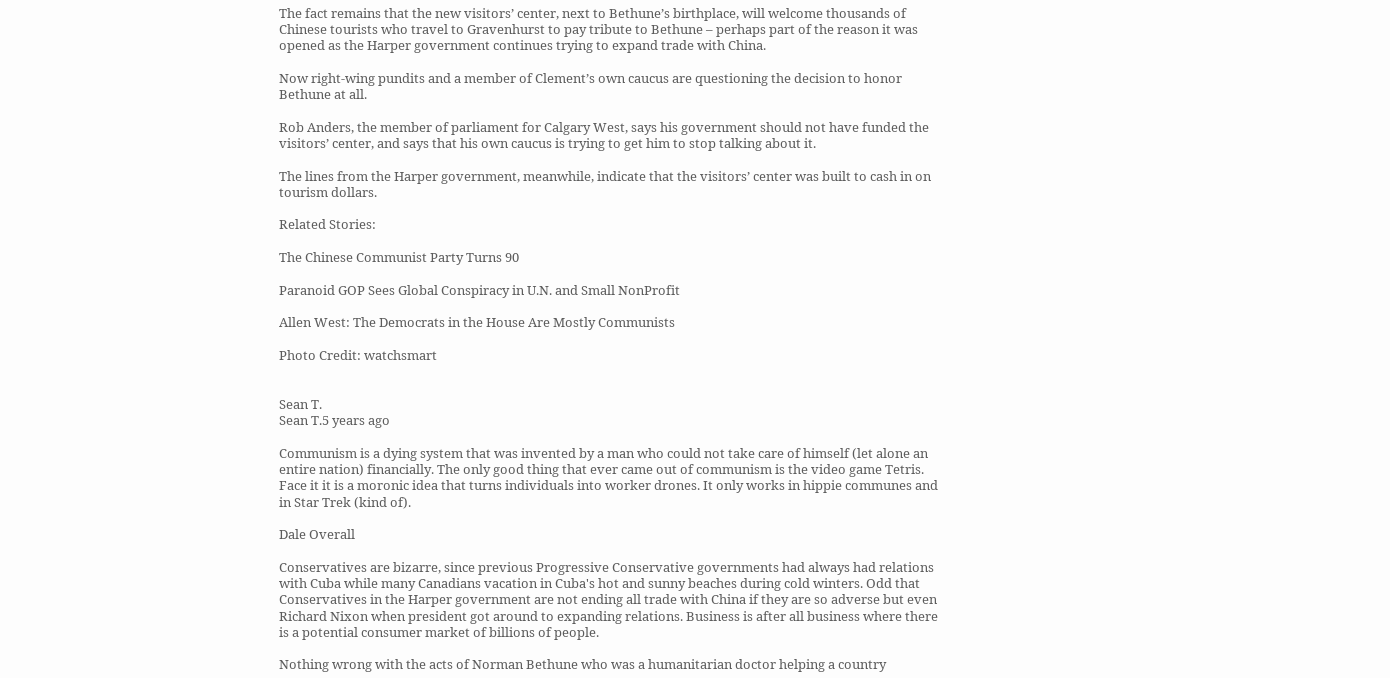The fact remains that the new visitors’ center, next to Bethune’s birthplace, will welcome thousands of Chinese tourists who travel to Gravenhurst to pay tribute to Bethune – perhaps part of the reason it was opened as the Harper government continues trying to expand trade with China.

Now right-wing pundits and a member of Clement’s own caucus are questioning the decision to honor Bethune at all.

Rob Anders, the member of parliament for Calgary West, says his government should not have funded the visitors’ center, and says that his own caucus is trying to get him to stop talking about it.

The lines from the Harper government, meanwhile, indicate that the visitors’ center was built to cash in on tourism dollars.

Related Stories:

The Chinese Communist Party Turns 90

Paranoid GOP Sees Global Conspiracy in U.N. and Small NonProfit

Allen West: The Democrats in the House Are Mostly Communists

Photo Credit: watchsmart


Sean T.
Sean T.5 years ago

Communism is a dying system that was invented by a man who could not take care of himself (let alone an entire nation) financially. The only good thing that ever came out of communism is the video game Tetris. Face it it is a moronic idea that turns individuals into worker drones. It only works in hippie communes and in Star Trek (kind of).

Dale Overall

Conservatives are bizarre, since previous Progressive Conservative governments had always had relations with Cuba while many Canadians vacation in Cuba's hot and sunny beaches during cold winters. Odd that Conservatives in the Harper government are not ending all trade with China if they are so adverse but even Richard Nixon when president got around to expanding relations. Business is after all business where there is a potential consumer market of billions of people.

Nothing wrong with the acts of Norman Bethune who was a humanitarian doctor helping a country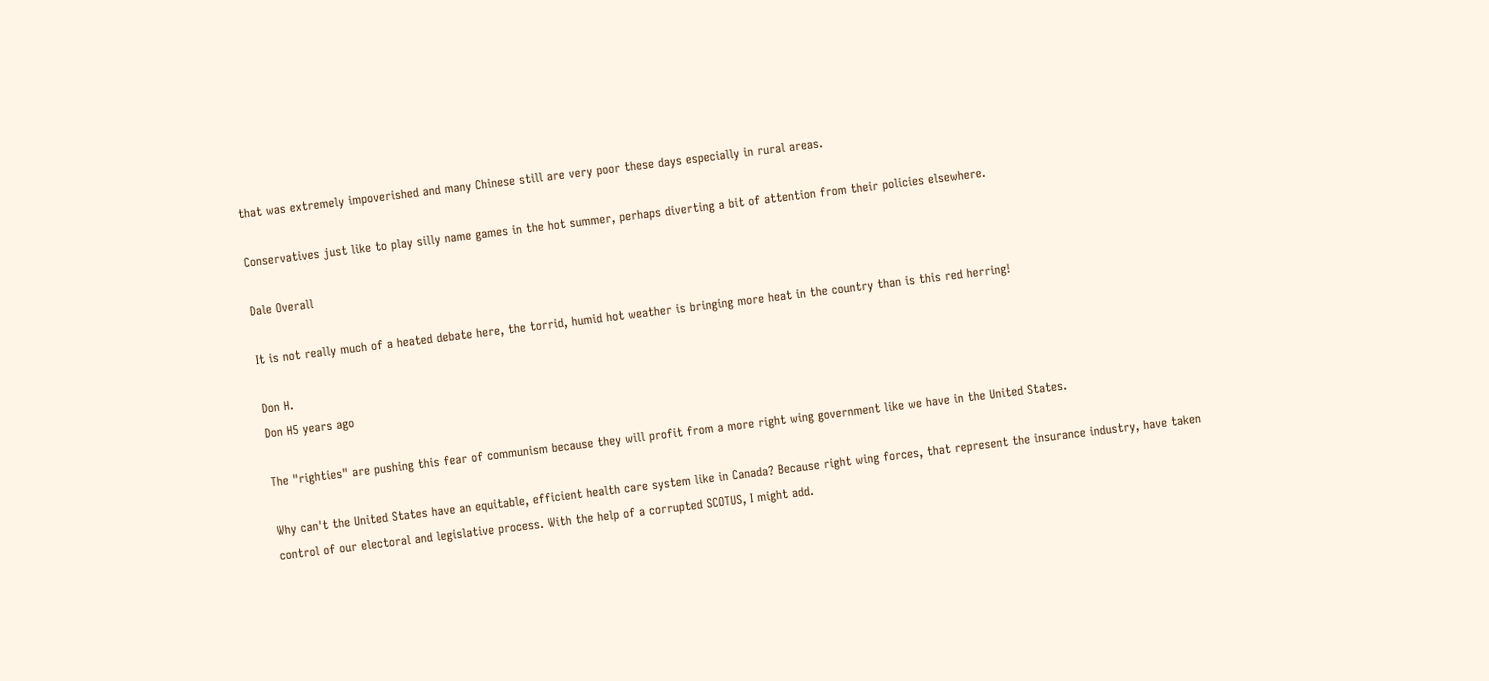that was extremely impoverished and many Chinese still are very poor these days especially in rural areas.

Conservatives just like to play silly name games in the hot summer, perhaps diverting a bit of attention from their policies elsewhere.

Dale Overall

It is not really much of a heated debate here, the torrid, humid hot weather is bringing more heat in the country than is this red herring!

Don H.
Don H5 years ago

The "righties" are pushing this fear of communism because they will profit from a more right wing government like we have in the United States.

Why can't the United States have an equitable, efficient health care system like in Canada? Because right wing forces, that represent the insurance industry, have taken control of our electoral and legislative process. With the help of a corrupted SCOTUS, I might add.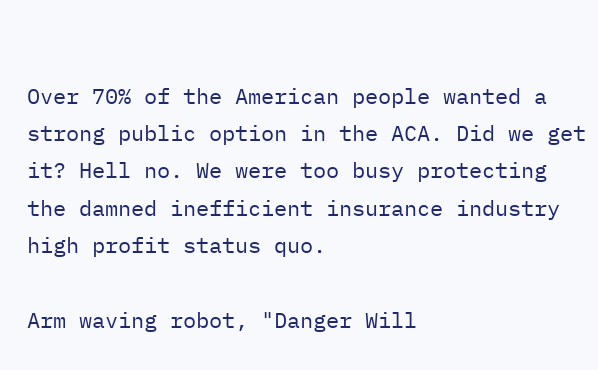Over 70% of the American people wanted a strong public option in the ACA. Did we get it? Hell no. We were too busy protecting the damned inefficient insurance industry high profit status quo.

Arm waving robot, "Danger Will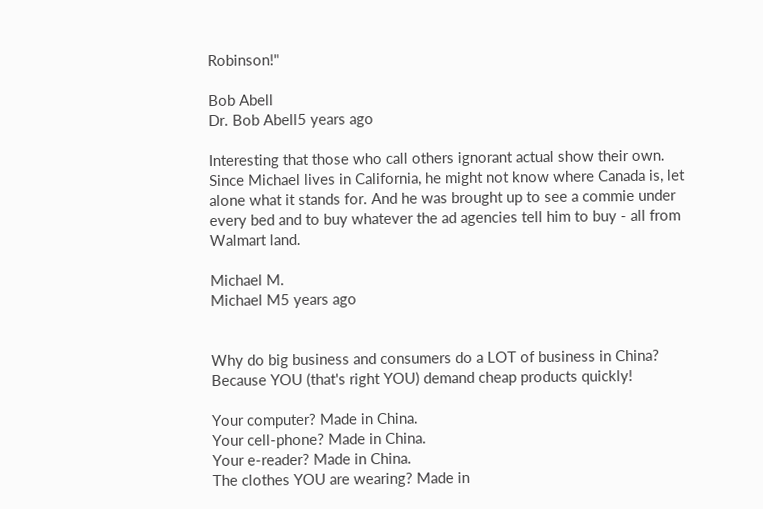Robinson!"

Bob Abell
Dr. Bob Abell5 years ago

Interesting that those who call others ignorant actual show their own. Since Michael lives in California, he might not know where Canada is, let alone what it stands for. And he was brought up to see a commie under every bed and to buy whatever the ad agencies tell him to buy - all from Walmart land.

Michael M.
Michael M5 years ago


Why do big business and consumers do a LOT of business in China? Because YOU (that's right YOU) demand cheap products quickly!

Your computer? Made in China.
Your cell-phone? Made in China.
Your e-reader? Made in China.
The clothes YOU are wearing? Made in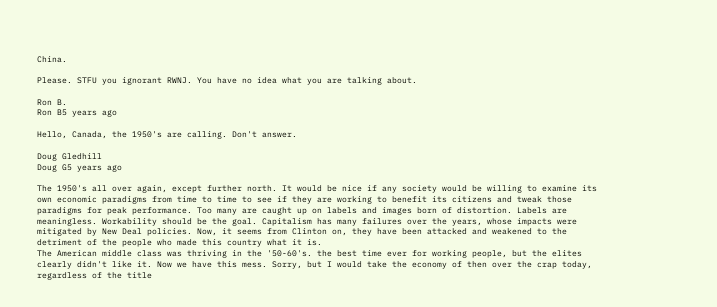China.

Please. STFU you ignorant RWNJ. You have no idea what you are talking about.

Ron B.
Ron B5 years ago

Hello, Canada, the 1950's are calling. Don't answer.

Doug Gledhill
Doug G5 years ago

The 1950's all over again, except further north. It would be nice if any society would be willing to examine its own economic paradigms from time to time to see if they are working to benefit its citizens and tweak those paradigms for peak performance. Too many are caught up on labels and images born of distortion. Labels are meaningless. Workability should be the goal. Capitalism has many failures over the years, whose impacts were mitigated by New Deal policies. Now, it seems from Clinton on, they have been attacked and weakened to the detriment of the people who made this country what it is.
The American middle class was thriving in the '50-60's. the best time ever for working people, but the elites clearly didn't like it. Now we have this mess. Sorry, but I would take the economy of then over the crap today, regardless of the title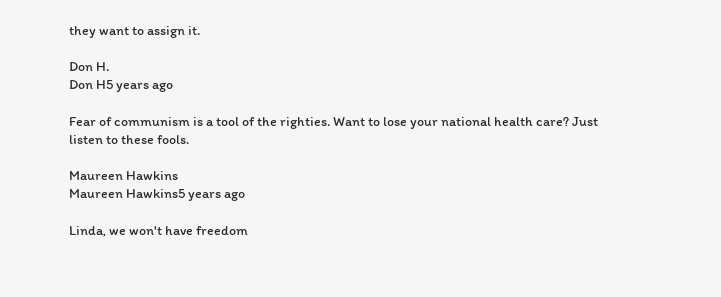they want to assign it.

Don H.
Don H5 years ago

Fear of communism is a tool of the righties. Want to lose your national health care? Just listen to these fools.

Maureen Hawkins
Maureen Hawkins5 years ago

Linda, we won't have freedom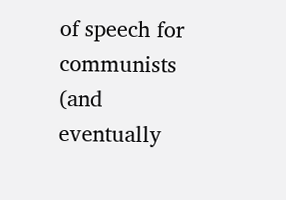of speech for communists (and eventually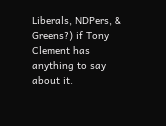Liberals, NDPers, & Greens?) if Tony Clement has anything to say about it.